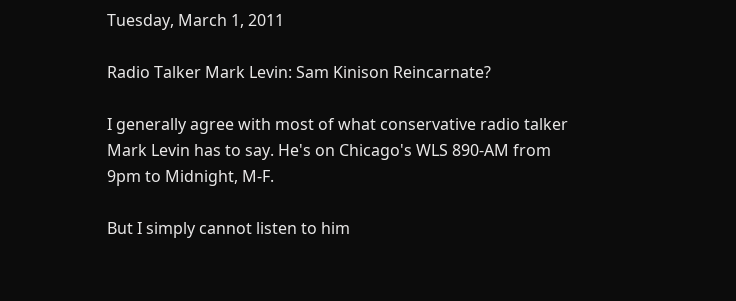Tuesday, March 1, 2011

Radio Talker Mark Levin: Sam Kinison Reincarnate?

I generally agree with most of what conservative radio talker Mark Levin has to say. He's on Chicago's WLS 890-AM from 9pm to Midnight, M-F.

But I simply cannot listen to him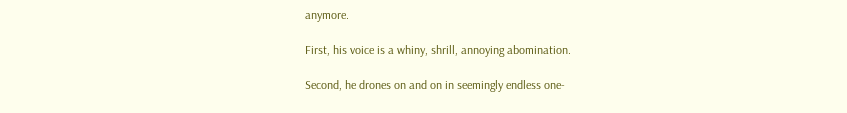anymore.

First, his voice is a whiny, shrill, annoying abomination.

Second, he drones on and on in seemingly endless one-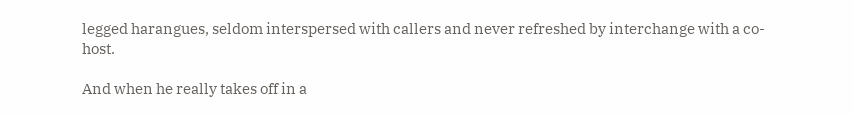legged harangues, seldom interspersed with callers and never refreshed by interchange with a co-host.

And when he really takes off in a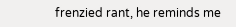frenzied rant, he reminds me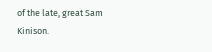of the late, great Sam Kinison.